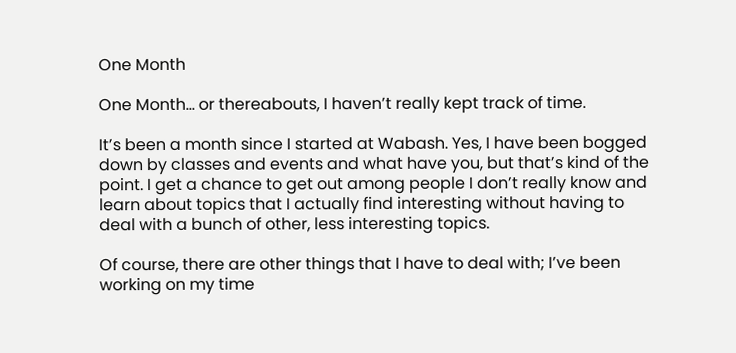One Month

One Month… or thereabouts, I haven’t really kept track of time.

It’s been a month since I started at Wabash. Yes, I have been bogged down by classes and events and what have you, but that’s kind of the point. I get a chance to get out among people I don’t really know and learn about topics that I actually find interesting without having to deal with a bunch of other, less interesting topics.

Of course, there are other things that I have to deal with; I’ve been working on my time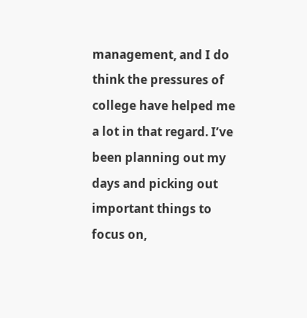management, and I do think the pressures of college have helped me a lot in that regard. I’ve been planning out my days and picking out important things to focus on,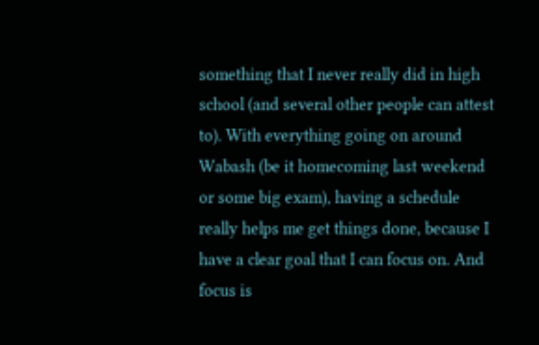something that I never really did in high school (and several other people can attest to). With everything going on around Wabash (be it homecoming last weekend or some big exam), having a schedule really helps me get things done, because I have a clear goal that I can focus on. And focus is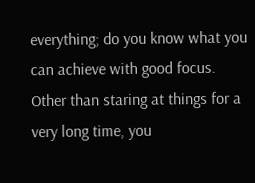everything; do you know what you can achieve with good focus. Other than staring at things for a very long time, you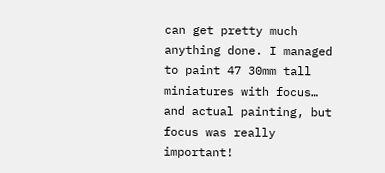can get pretty much anything done. I managed to paint 47 30mm tall miniatures with focus… and actual painting, but focus was really important!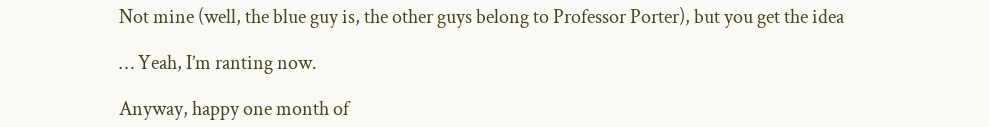Not mine (well, the blue guy is, the other guys belong to Professor Porter), but you get the idea

… Yeah, I’m ranting now.

Anyway, happy one month of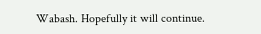Wabash. Hopefully it will continue.